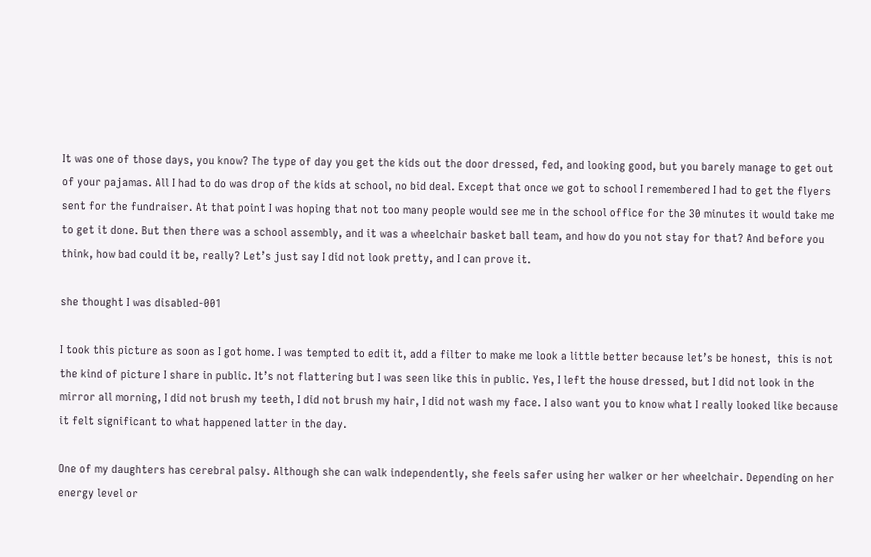It was one of those days, you know? The type of day you get the kids out the door dressed, fed, and looking good, but you barely manage to get out of your pajamas. All I had to do was drop of the kids at school, no bid deal. Except that once we got to school I remembered I had to get the flyers sent for the fundraiser. At that point I was hoping that not too many people would see me in the school office for the 30 minutes it would take me to get it done. But then there was a school assembly, and it was a wheelchair basket ball team, and how do you not stay for that? And before you think, how bad could it be, really? Let’s just say I did not look pretty, and I can prove it.

she thought I was disabled-001

I took this picture as soon as I got home. I was tempted to edit it, add a filter to make me look a little better because let’s be honest,  this is not the kind of picture I share in public. It’s not flattering but I was seen like this in public. Yes, I left the house dressed, but I did not look in the mirror all morning, I did not brush my teeth, I did not brush my hair, I did not wash my face. I also want you to know what I really looked like because it felt significant to what happened latter in the day.

One of my daughters has cerebral palsy. Although she can walk independently, she feels safer using her walker or her wheelchair. Depending on her energy level or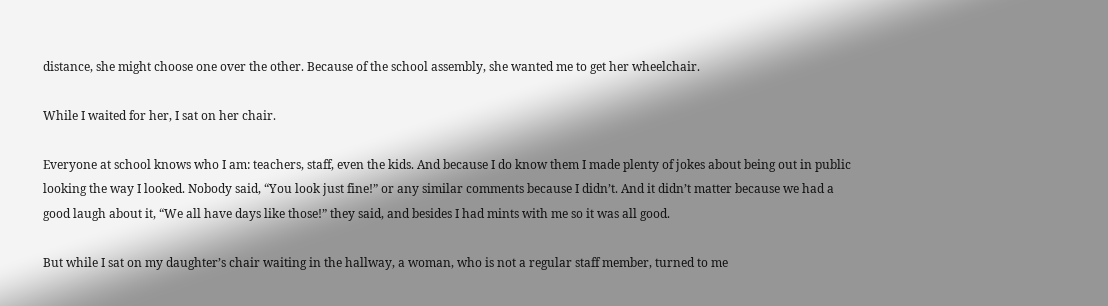distance, she might choose one over the other. Because of the school assembly, she wanted me to get her wheelchair.

While I waited for her, I sat on her chair.

Everyone at school knows who I am: teachers, staff, even the kids. And because I do know them I made plenty of jokes about being out in public looking the way I looked. Nobody said, “You look just fine!” or any similar comments because I didn’t. And it didn’t matter because we had a good laugh about it, “We all have days like those!” they said, and besides I had mints with me so it was all good.

But while I sat on my daughter’s chair waiting in the hallway, a woman, who is not a regular staff member, turned to me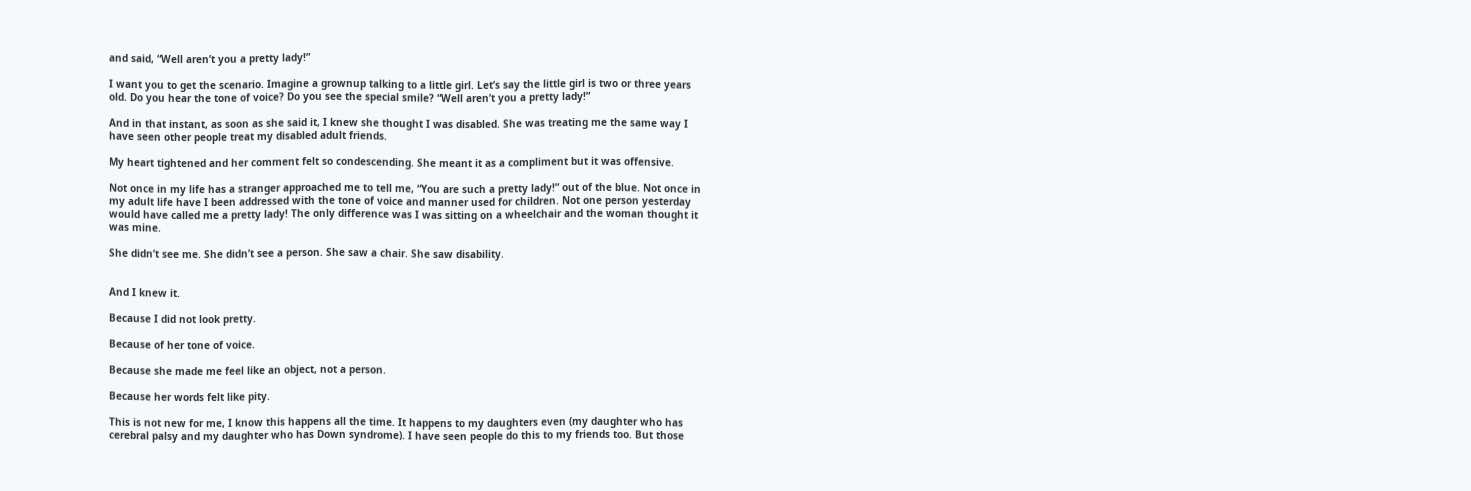and said, “Well aren’t you a pretty lady!”

I want you to get the scenario. Imagine a grownup talking to a little girl. Let’s say the little girl is two or three years old. Do you hear the tone of voice? Do you see the special smile? “Well aren’t you a pretty lady!”

And in that instant, as soon as she said it, I knew she thought I was disabled. She was treating me the same way I have seen other people treat my disabled adult friends.

My heart tightened and her comment felt so condescending. She meant it as a compliment but it was offensive.

Not once in my life has a stranger approached me to tell me, “You are such a pretty lady!” out of the blue. Not once in my adult life have I been addressed with the tone of voice and manner used for children. Not one person yesterday would have called me a pretty lady! The only difference was I was sitting on a wheelchair and the woman thought it was mine.

She didn’t see me. She didn’t see a person. She saw a chair. She saw disability.


And I knew it.

Because I did not look pretty.

Because of her tone of voice.

Because she made me feel like an object, not a person.

Because her words felt like pity.

This is not new for me, I know this happens all the time. It happens to my daughters even (my daughter who has cerebral palsy and my daughter who has Down syndrome). I have seen people do this to my friends too. But those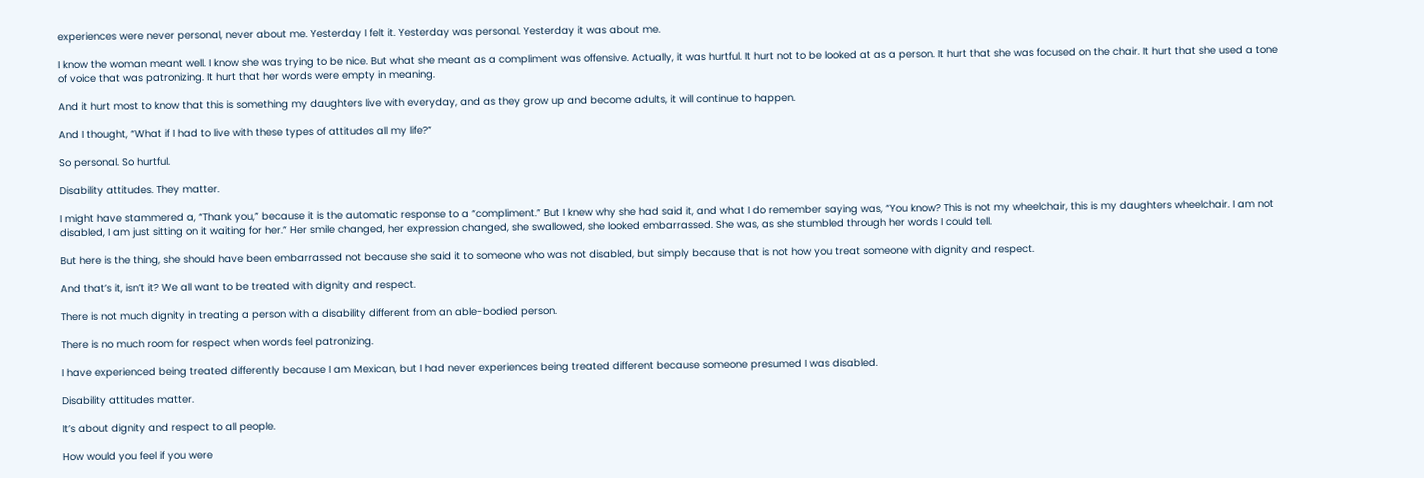experiences were never personal, never about me. Yesterday I felt it. Yesterday was personal. Yesterday it was about me.

I know the woman meant well. I know she was trying to be nice. But what she meant as a compliment was offensive. Actually, it was hurtful. It hurt not to be looked at as a person. It hurt that she was focused on the chair. It hurt that she used a tone of voice that was patronizing. It hurt that her words were empty in meaning.

And it hurt most to know that this is something my daughters live with everyday, and as they grow up and become adults, it will continue to happen.

And I thought, “What if I had to live with these types of attitudes all my life?”

So personal. So hurtful.

Disability attitudes. They matter.

I might have stammered a, “Thank you,” because it is the automatic response to a “compliment.” But I knew why she had said it, and what I do remember saying was, “You know? This is not my wheelchair, this is my daughters wheelchair. I am not disabled, I am just sitting on it waiting for her.” Her smile changed, her expression changed, she swallowed, she looked embarrassed. She was, as she stumbled through her words I could tell.

But here is the thing, she should have been embarrassed not because she said it to someone who was not disabled, but simply because that is not how you treat someone with dignity and respect.

And that’s it, isn’t it? We all want to be treated with dignity and respect.

There is not much dignity in treating a person with a disability different from an able-bodied person.

There is no much room for respect when words feel patronizing.

I have experienced being treated differently because I am Mexican, but I had never experiences being treated different because someone presumed I was disabled.

Disability attitudes matter.

It’s about dignity and respect to all people.

How would you feel if you were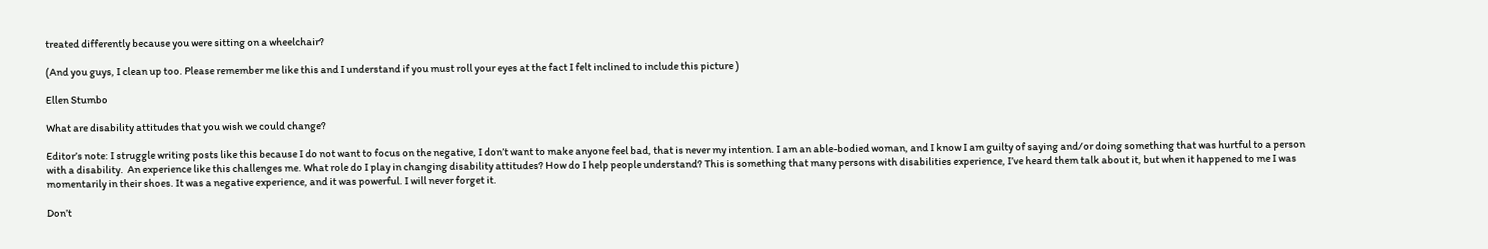treated differently because you were sitting on a wheelchair?

(And you guys, I clean up too. Please remember me like this and I understand if you must roll your eyes at the fact I felt inclined to include this picture )

Ellen Stumbo

What are disability attitudes that you wish we could change?

Editor’s note: I struggle writing posts like this because I do not want to focus on the negative, I don’t want to make anyone feel bad, that is never my intention. I am an able-bodied woman, and I know I am guilty of saying and/or doing something that was hurtful to a person with a disability.  An experience like this challenges me. What role do I play in changing disability attitudes? How do I help people understand? This is something that many persons with disabilities experience, I’ve heard them talk about it, but when it happened to me I was momentarily in their shoes. It was a negative experience, and it was powerful. I will never forget it.

Don’t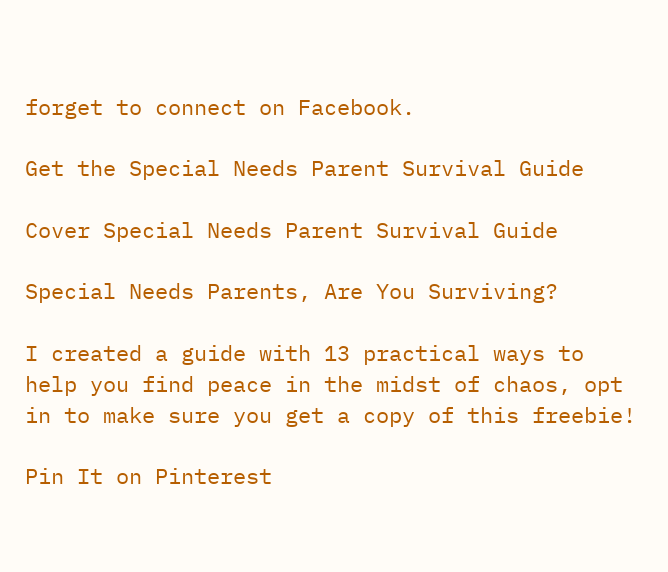forget to connect on Facebook.

Get the Special Needs Parent Survival Guide

Cover Special Needs Parent Survival Guide

Special Needs Parents, Are You Surviving?

I created a guide with 13 practical ways to help you find peace in the midst of chaos, opt in to make sure you get a copy of this freebie!

Pin It on Pinterest